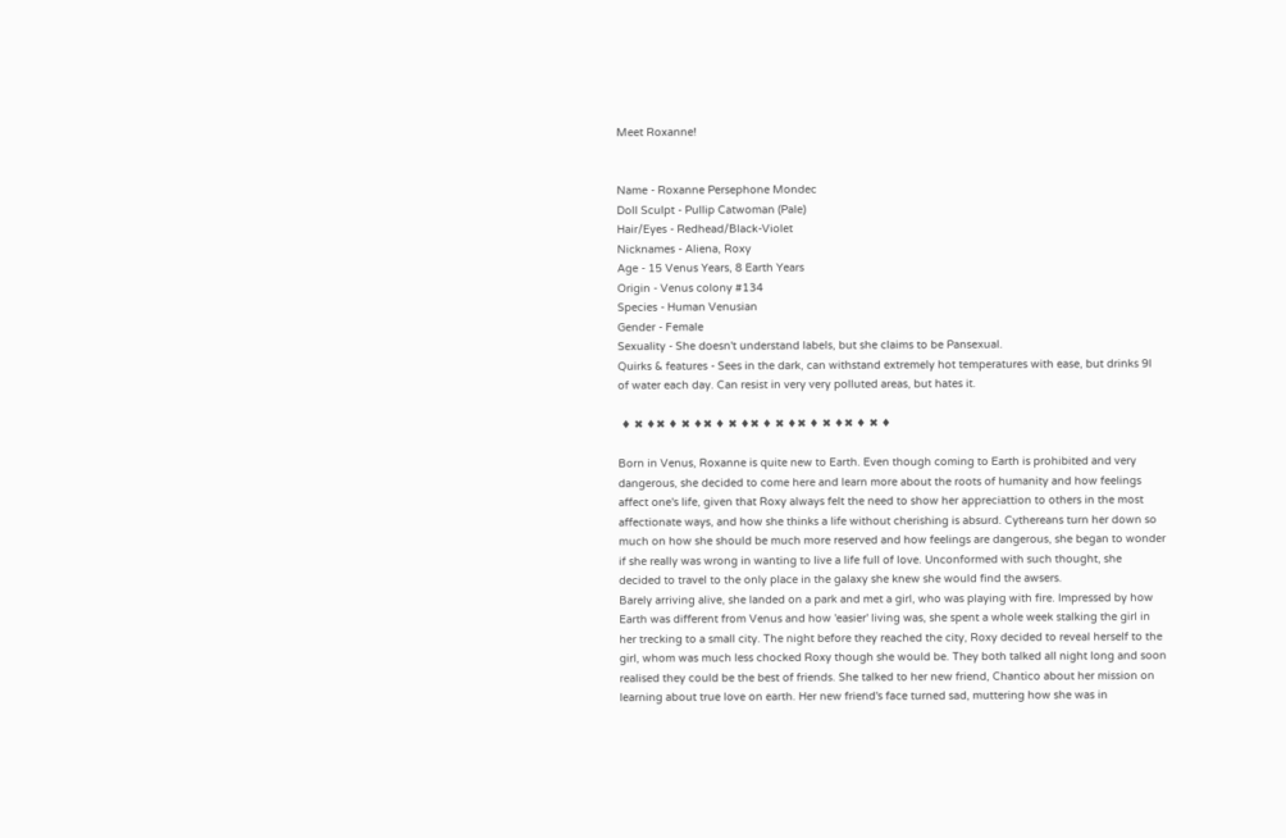Meet Roxanne!


Name - Roxanne Persephone Mondec
Doll Sculpt - Pullip Catwoman (Pale)
Hair/Eyes - Redhead/Black-Violet
Nicknames - Aliena, Roxy
Age - 15 Venus Years, 8 Earth Years
Origin - Venus colony #134
Species - Human Venusian
Gender - Female
Sexuality - She doesn't understand labels, but she claims to be Pansexual.
Quirks & features - Sees in the dark, can withstand extremely hot temperatures with ease, but drinks 9l of water each day. Can resist in very very polluted areas, but hates it.

 ♦ ✖ ♦✖ ♦ ✖ ♦✖ ♦ ✖ ♦✖ ♦ ✖ ♦✖ ♦ ✖ ♦✖ ♦ ✖ ♦

Born in Venus, Roxanne is quite new to Earth. Even though coming to Earth is prohibited and very dangerous, she decided to come here and learn more about the roots of humanity and how feelings affect one's life, given that Roxy always felt the need to show her appreciattion to others in the most affectionate ways, and how she thinks a life without cherishing is absurd. Cythereans turn her down so much on how she should be much more reserved and how feelings are dangerous, she began to wonder if she really was wrong in wanting to live a life full of love. Unconformed with such thought, she decided to travel to the only place in the galaxy she knew she would find the awsers.
Barely arriving alive, she landed on a park and met a girl, who was playing with fire. Impressed by how Earth was different from Venus and how 'easier' living was, she spent a whole week stalking the girl in her trecking to a small city. The night before they reached the city, Roxy decided to reveal herself to the girl, whom was much less chocked Roxy though she would be. They both talked all night long and soon realised they could be the best of friends. She talked to her new friend, Chantico about her mission on learning about true love on earth. Her new friend's face turned sad, muttering how she was in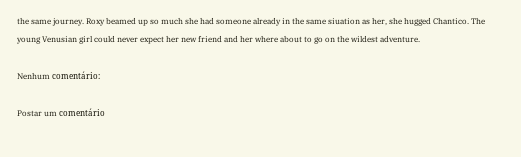the same journey. Roxy beamed up so much she had someone already in the same siuation as her, she hugged Chantico. The young Venusian girl could never expect her new friend and her where about to go on the wildest adventure.

Nenhum comentário:

Postar um comentário